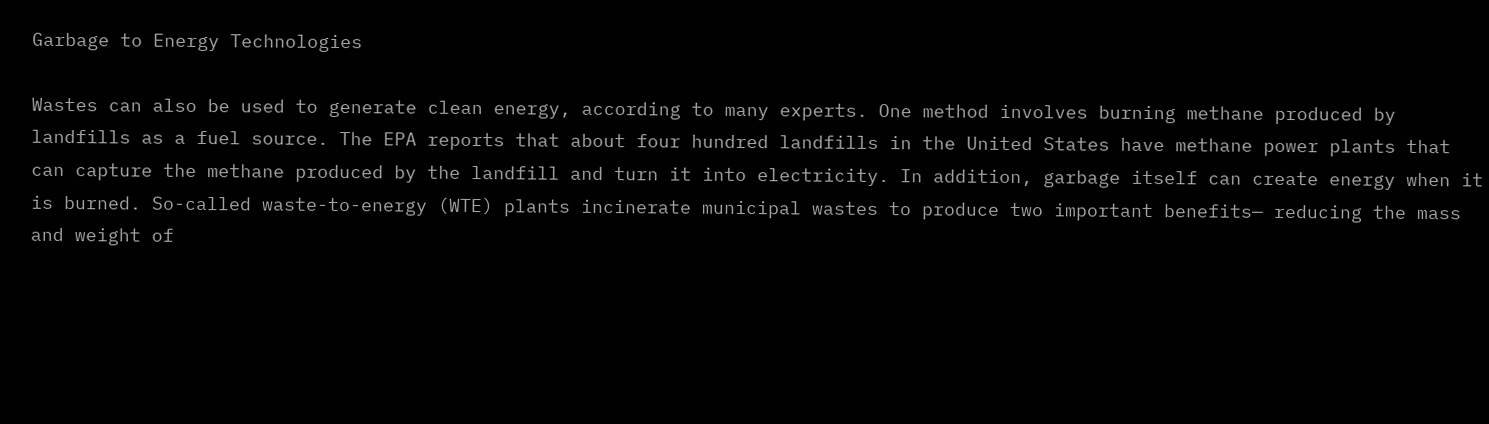Garbage to Energy Technologies

Wastes can also be used to generate clean energy, according to many experts. One method involves burning methane produced by landfills as a fuel source. The EPA reports that about four hundred landfills in the United States have methane power plants that can capture the methane produced by the landfill and turn it into electricity. In addition, garbage itself can create energy when it is burned. So-called waste-to-energy (WTE) plants incinerate municipal wastes to produce two important benefits— reducing the mass and weight of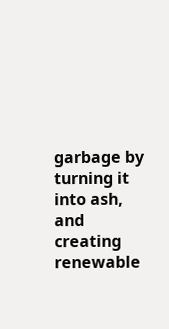garbage by turning it into ash, and creating renewable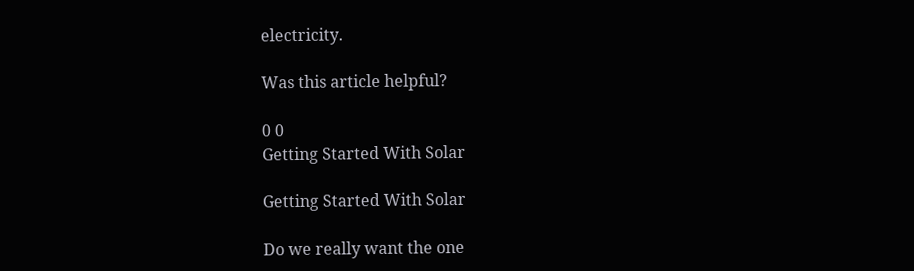electricity.

Was this article helpful?

0 0
Getting Started With Solar

Getting Started With Solar

Do we really want the one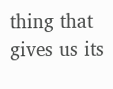thing that gives us its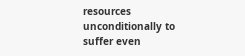resources unconditionally to suffer even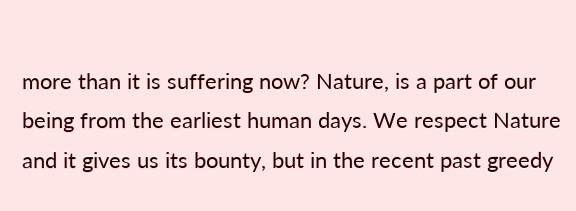more than it is suffering now? Nature, is a part of our being from the earliest human days. We respect Nature and it gives us its bounty, but in the recent past greedy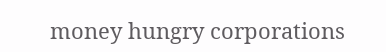money hungry corporations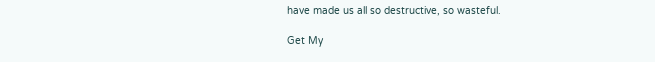have made us all so destructive, so wasteful.

Get My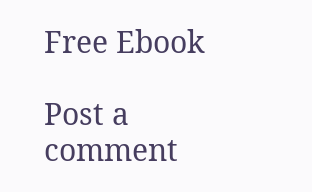Free Ebook

Post a comment